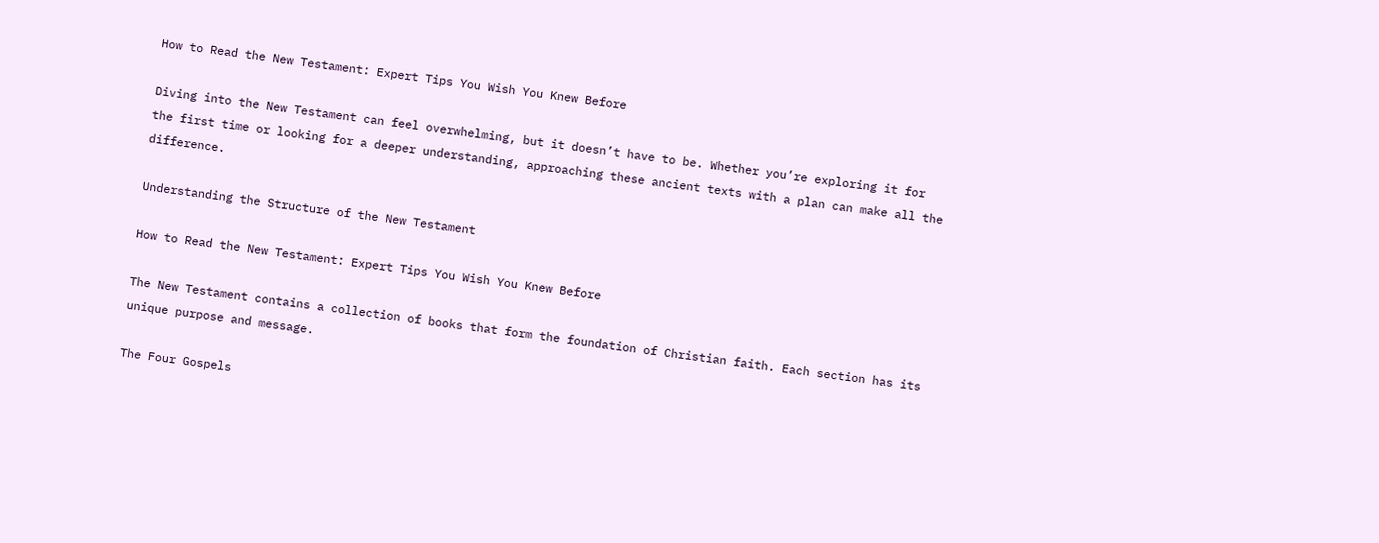How to Read the New Testament: Expert Tips You Wish You Knew Before

Diving into the New Testament can feel overwhelming, but it doesn’t have to be. Whether you’re exploring it for the first time or looking for a deeper understanding, approaching these ancient texts with a plan can make all the difference.

Understanding the Structure of the New Testament

How to Read the New Testament: Expert Tips You Wish You Knew Before

The New Testament contains a collection of books that form the foundation of Christian faith. Each section has its unique purpose and message.

The Four Gospels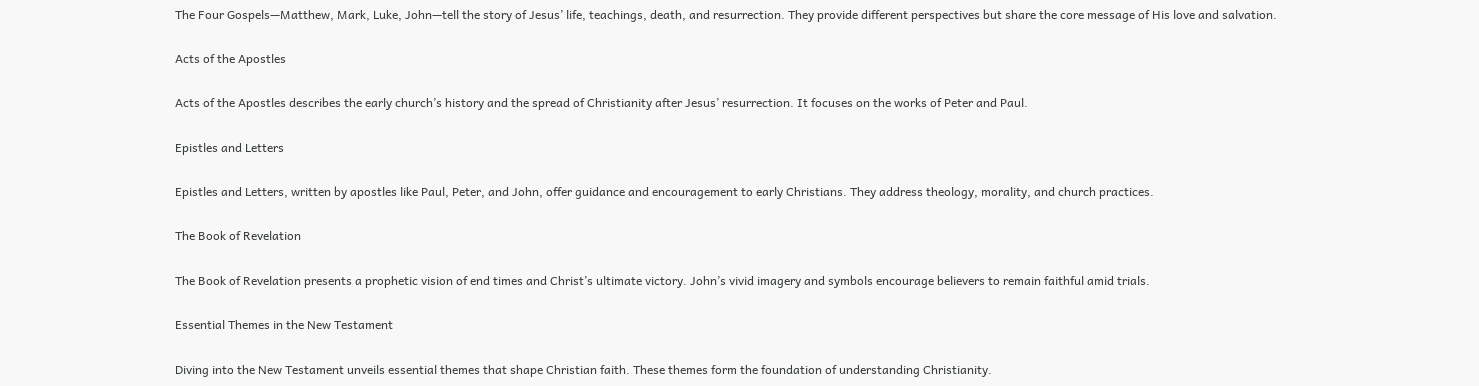The Four Gospels—Matthew, Mark, Luke, John—tell the story of Jesus’ life, teachings, death, and resurrection. They provide different perspectives but share the core message of His love and salvation.

Acts of the Apostles

Acts of the Apostles describes the early church’s history and the spread of Christianity after Jesus’ resurrection. It focuses on the works of Peter and Paul.

Epistles and Letters

Epistles and Letters, written by apostles like Paul, Peter, and John, offer guidance and encouragement to early Christians. They address theology, morality, and church practices.

The Book of Revelation

The Book of Revelation presents a prophetic vision of end times and Christ’s ultimate victory. John’s vivid imagery and symbols encourage believers to remain faithful amid trials.

Essential Themes in the New Testament

Diving into the New Testament unveils essential themes that shape Christian faith. These themes form the foundation of understanding Christianity.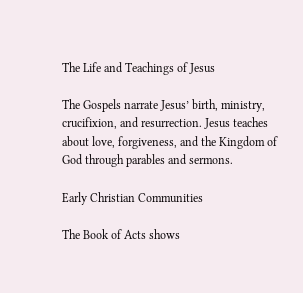The Life and Teachings of Jesus

The Gospels narrate Jesus’ birth, ministry, crucifixion, and resurrection. Jesus teaches about love, forgiveness, and the Kingdom of God through parables and sermons.

Early Christian Communities

The Book of Acts shows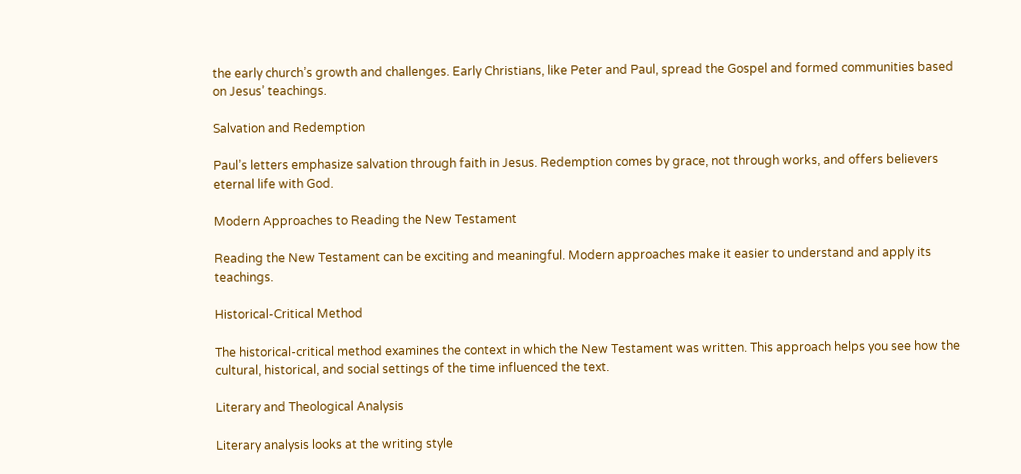the early church’s growth and challenges. Early Christians, like Peter and Paul, spread the Gospel and formed communities based on Jesus’ teachings.

Salvation and Redemption

Paul’s letters emphasize salvation through faith in Jesus. Redemption comes by grace, not through works, and offers believers eternal life with God.

Modern Approaches to Reading the New Testament

Reading the New Testament can be exciting and meaningful. Modern approaches make it easier to understand and apply its teachings.

Historical-Critical Method

The historical-critical method examines the context in which the New Testament was written. This approach helps you see how the cultural, historical, and social settings of the time influenced the text.

Literary and Theological Analysis

Literary analysis looks at the writing style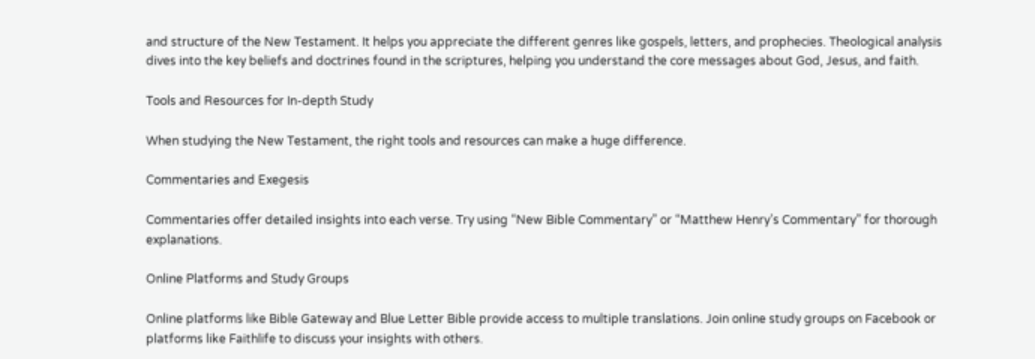and structure of the New Testament. It helps you appreciate the different genres like gospels, letters, and prophecies. Theological analysis dives into the key beliefs and doctrines found in the scriptures, helping you understand the core messages about God, Jesus, and faith.

Tools and Resources for In-depth Study

When studying the New Testament, the right tools and resources can make a huge difference.

Commentaries and Exegesis

Commentaries offer detailed insights into each verse. Try using “New Bible Commentary” or “Matthew Henry’s Commentary” for thorough explanations.

Online Platforms and Study Groups

Online platforms like Bible Gateway and Blue Letter Bible provide access to multiple translations. Join online study groups on Facebook or platforms like Faithlife to discuss your insights with others.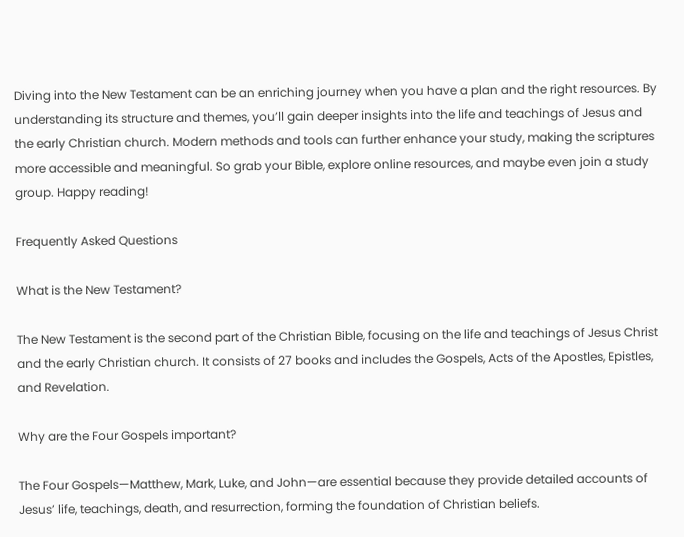Diving into the New Testament can be an enriching journey when you have a plan and the right resources. By understanding its structure and themes, you’ll gain deeper insights into the life and teachings of Jesus and the early Christian church. Modern methods and tools can further enhance your study, making the scriptures more accessible and meaningful. So grab your Bible, explore online resources, and maybe even join a study group. Happy reading!

Frequently Asked Questions

What is the New Testament?

The New Testament is the second part of the Christian Bible, focusing on the life and teachings of Jesus Christ and the early Christian church. It consists of 27 books and includes the Gospels, Acts of the Apostles, Epistles, and Revelation.

Why are the Four Gospels important?

The Four Gospels—Matthew, Mark, Luke, and John—are essential because they provide detailed accounts of Jesus’ life, teachings, death, and resurrection, forming the foundation of Christian beliefs.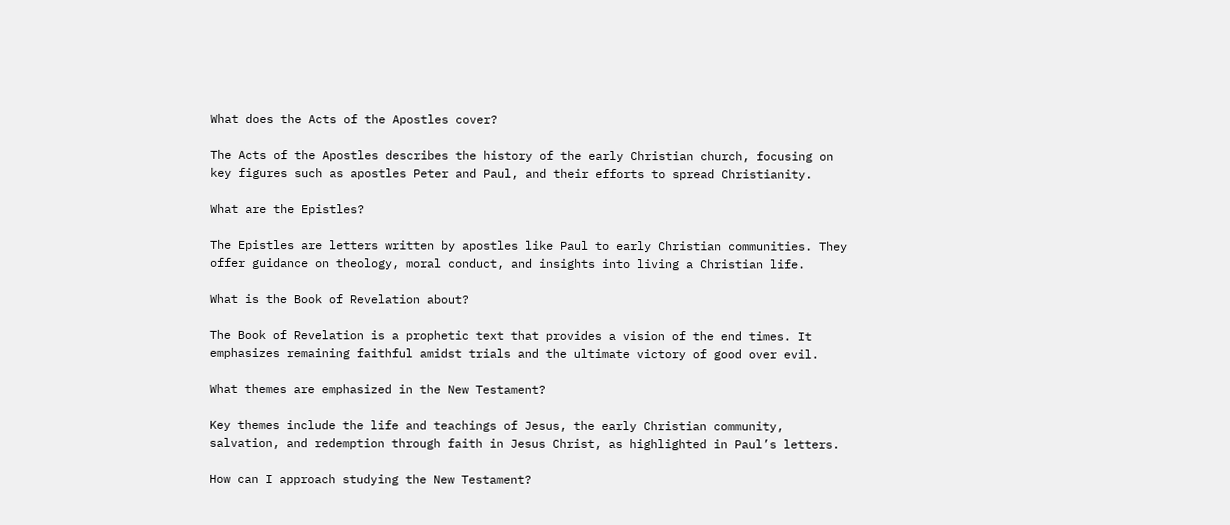What does the Acts of the Apostles cover?

The Acts of the Apostles describes the history of the early Christian church, focusing on key figures such as apostles Peter and Paul, and their efforts to spread Christianity.

What are the Epistles?

The Epistles are letters written by apostles like Paul to early Christian communities. They offer guidance on theology, moral conduct, and insights into living a Christian life.

What is the Book of Revelation about?

The Book of Revelation is a prophetic text that provides a vision of the end times. It emphasizes remaining faithful amidst trials and the ultimate victory of good over evil.

What themes are emphasized in the New Testament?

Key themes include the life and teachings of Jesus, the early Christian community, salvation, and redemption through faith in Jesus Christ, as highlighted in Paul’s letters.

How can I approach studying the New Testament?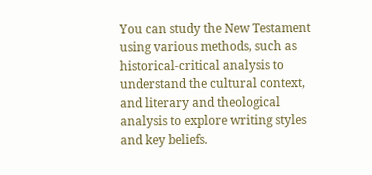You can study the New Testament using various methods, such as historical-critical analysis to understand the cultural context, and literary and theological analysis to explore writing styles and key beliefs.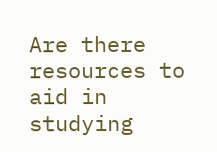Are there resources to aid in studying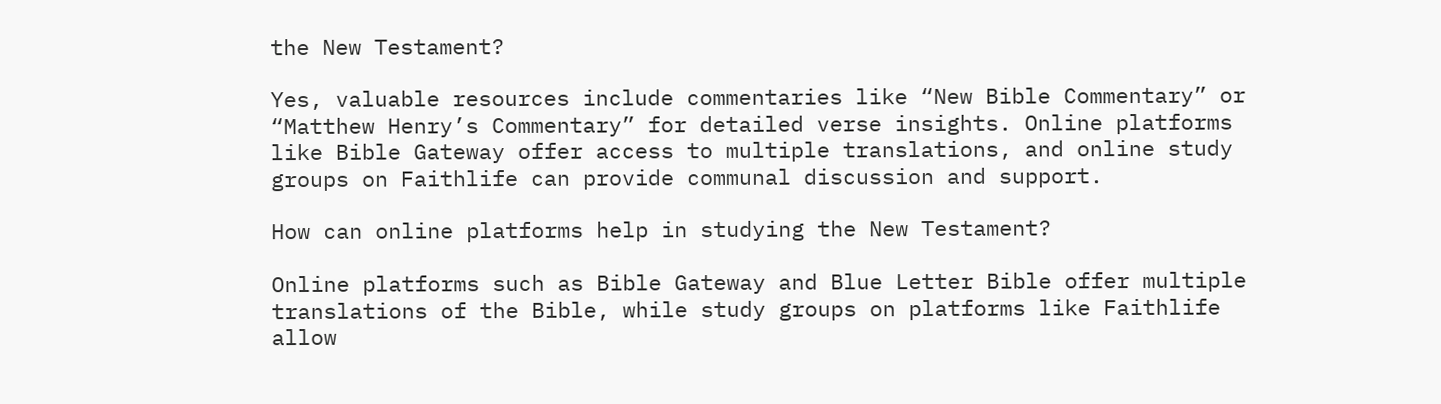the New Testament?

Yes, valuable resources include commentaries like “New Bible Commentary” or “Matthew Henry’s Commentary” for detailed verse insights. Online platforms like Bible Gateway offer access to multiple translations, and online study groups on Faithlife can provide communal discussion and support.

How can online platforms help in studying the New Testament?

Online platforms such as Bible Gateway and Blue Letter Bible offer multiple translations of the Bible, while study groups on platforms like Faithlife allow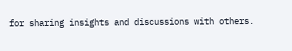for sharing insights and discussions with others.